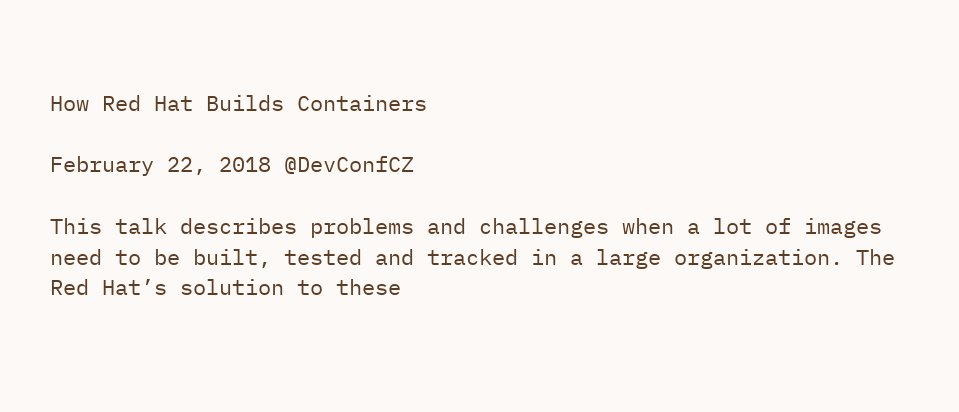How Red Hat Builds Containers

February 22, 2018 @DevConfCZ

This talk describes problems and challenges when a lot of images need to be built, tested and tracked in a large organization. The Red Hat’s solution to these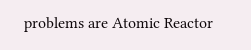problems are Atomic Reactor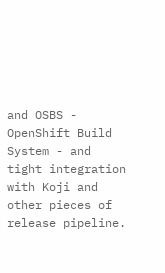and OSBS - OpenShift Build System - and tight integration with Koji and other pieces of release pipeline.